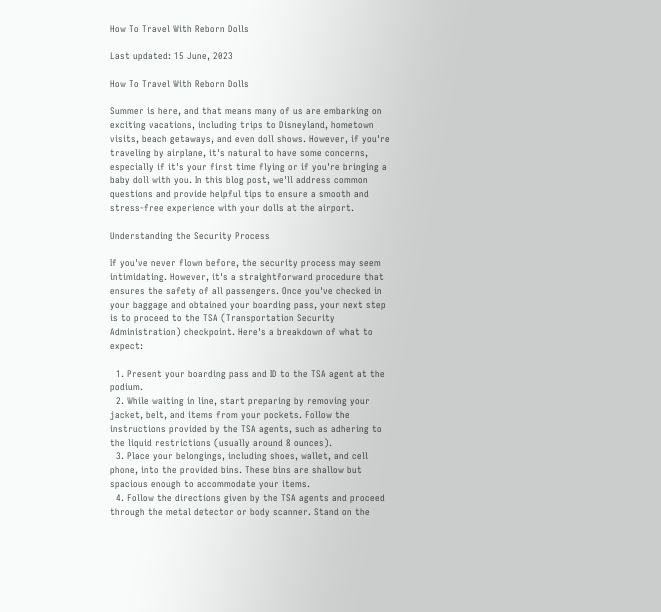How To Travel With Reborn Dolls

Last updated: 15 June, 2023

How To Travel With Reborn Dolls

Summer is here, and that means many of us are embarking on exciting vacations, including trips to Disneyland, hometown visits, beach getaways, and even doll shows. However, if you're traveling by airplane, it's natural to have some concerns, especially if it's your first time flying or if you're bringing a baby doll with you. In this blog post, we'll address common questions and provide helpful tips to ensure a smooth and stress-free experience with your dolls at the airport.

Understanding the Security Process

If you've never flown before, the security process may seem intimidating. However, it's a straightforward procedure that ensures the safety of all passengers. Once you've checked in your baggage and obtained your boarding pass, your next step is to proceed to the TSA (Transportation Security Administration) checkpoint. Here's a breakdown of what to expect:

  1. Present your boarding pass and ID to the TSA agent at the podium.
  2. While waiting in line, start preparing by removing your jacket, belt, and items from your pockets. Follow the instructions provided by the TSA agents, such as adhering to the liquid restrictions (usually around 8 ounces).
  3. Place your belongings, including shoes, wallet, and cell phone, into the provided bins. These bins are shallow but spacious enough to accommodate your items.
  4. Follow the directions given by the TSA agents and proceed through the metal detector or body scanner. Stand on the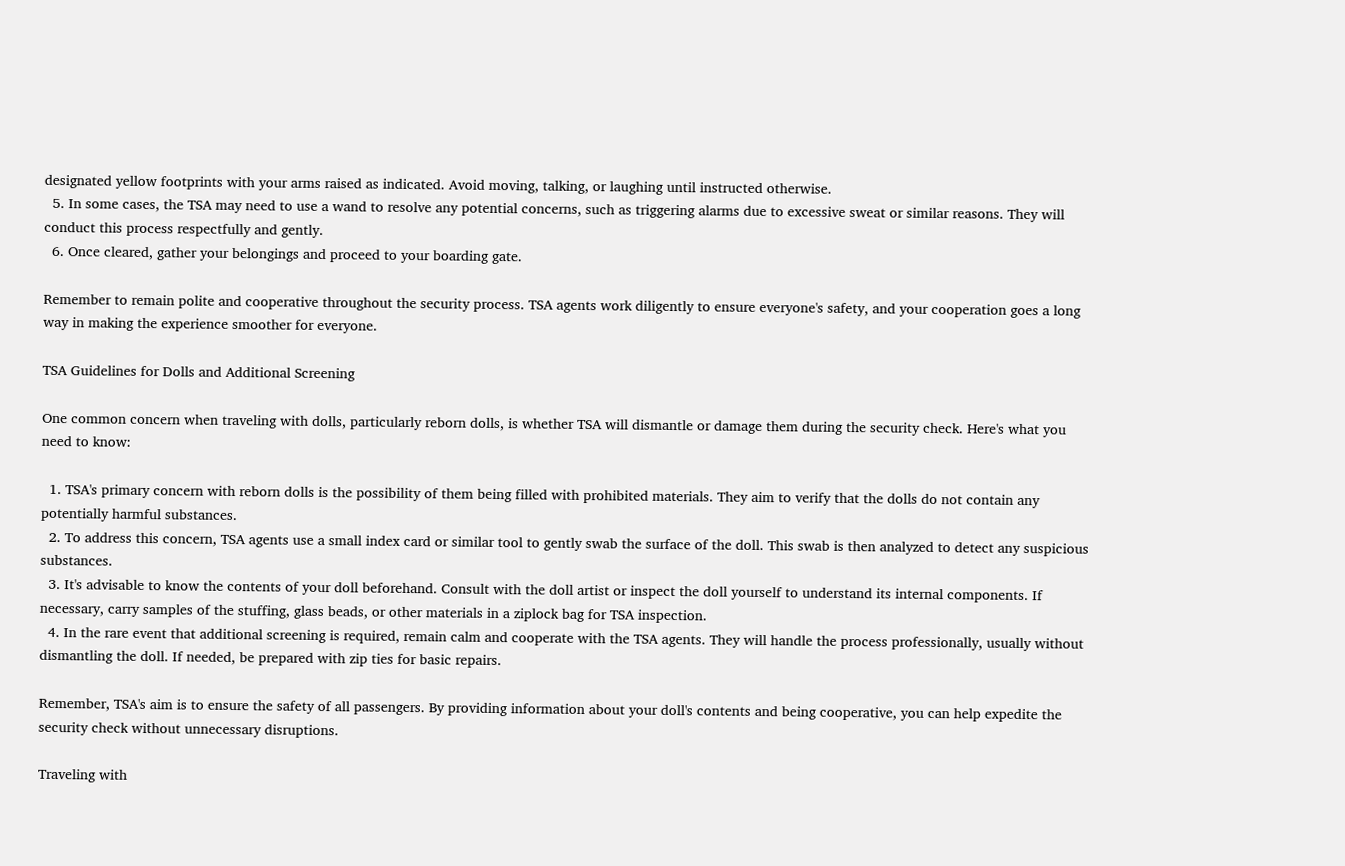designated yellow footprints with your arms raised as indicated. Avoid moving, talking, or laughing until instructed otherwise.
  5. In some cases, the TSA may need to use a wand to resolve any potential concerns, such as triggering alarms due to excessive sweat or similar reasons. They will conduct this process respectfully and gently.
  6. Once cleared, gather your belongings and proceed to your boarding gate.

Remember to remain polite and cooperative throughout the security process. TSA agents work diligently to ensure everyone's safety, and your cooperation goes a long way in making the experience smoother for everyone.

TSA Guidelines for Dolls and Additional Screening

One common concern when traveling with dolls, particularly reborn dolls, is whether TSA will dismantle or damage them during the security check. Here's what you need to know:

  1. TSA's primary concern with reborn dolls is the possibility of them being filled with prohibited materials. They aim to verify that the dolls do not contain any potentially harmful substances.
  2. To address this concern, TSA agents use a small index card or similar tool to gently swab the surface of the doll. This swab is then analyzed to detect any suspicious substances.
  3. It's advisable to know the contents of your doll beforehand. Consult with the doll artist or inspect the doll yourself to understand its internal components. If necessary, carry samples of the stuffing, glass beads, or other materials in a ziplock bag for TSA inspection.
  4. In the rare event that additional screening is required, remain calm and cooperate with the TSA agents. They will handle the process professionally, usually without dismantling the doll. If needed, be prepared with zip ties for basic repairs.

Remember, TSA's aim is to ensure the safety of all passengers. By providing information about your doll's contents and being cooperative, you can help expedite the security check without unnecessary disruptions.

Traveling with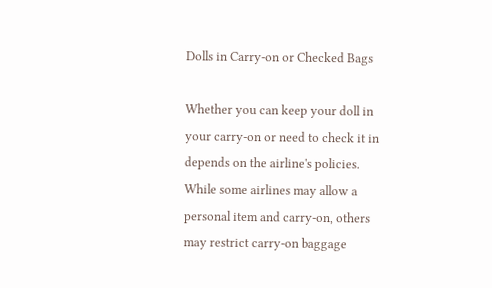Dolls in Carry-on or Checked Bags

Whether you can keep your doll in your carry-on or need to check it in depends on the airline's policies. While some airlines may allow a personal item and carry-on, others may restrict carry-on baggage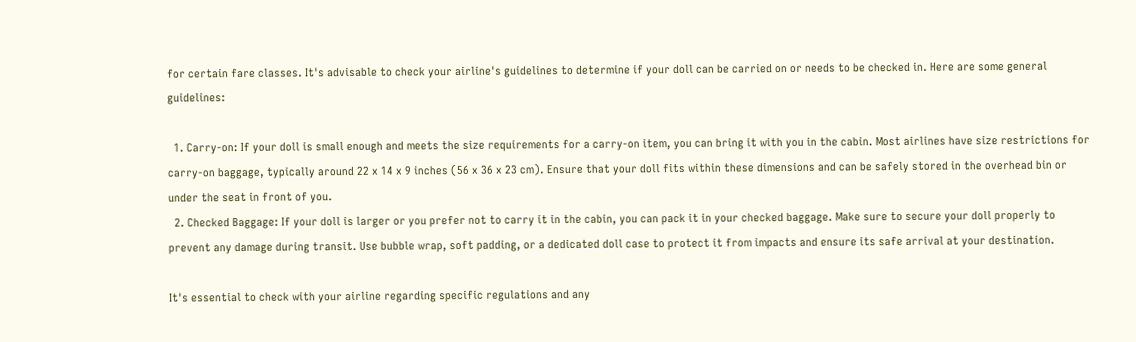for certain fare classes. It's advisable to check your airline's guidelines to determine if your doll can be carried on or needs to be checked in. Here are some general guidelines:

  1. Carry-on: If your doll is small enough and meets the size requirements for a carry-on item, you can bring it with you in the cabin. Most airlines have size restrictions for carry-on baggage, typically around 22 x 14 x 9 inches (56 x 36 x 23 cm). Ensure that your doll fits within these dimensions and can be safely stored in the overhead bin or under the seat in front of you.
  2. Checked Baggage: If your doll is larger or you prefer not to carry it in the cabin, you can pack it in your checked baggage. Make sure to secure your doll properly to prevent any damage during transit. Use bubble wrap, soft padding, or a dedicated doll case to protect it from impacts and ensure its safe arrival at your destination.

It's essential to check with your airline regarding specific regulations and any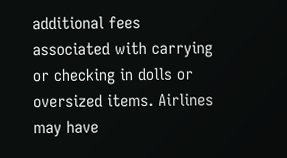additional fees associated with carrying or checking in dolls or oversized items. Airlines may have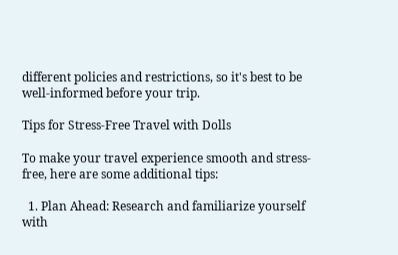different policies and restrictions, so it's best to be well-informed before your trip.

Tips for Stress-Free Travel with Dolls

To make your travel experience smooth and stress-free, here are some additional tips:

  1. Plan Ahead: Research and familiarize yourself with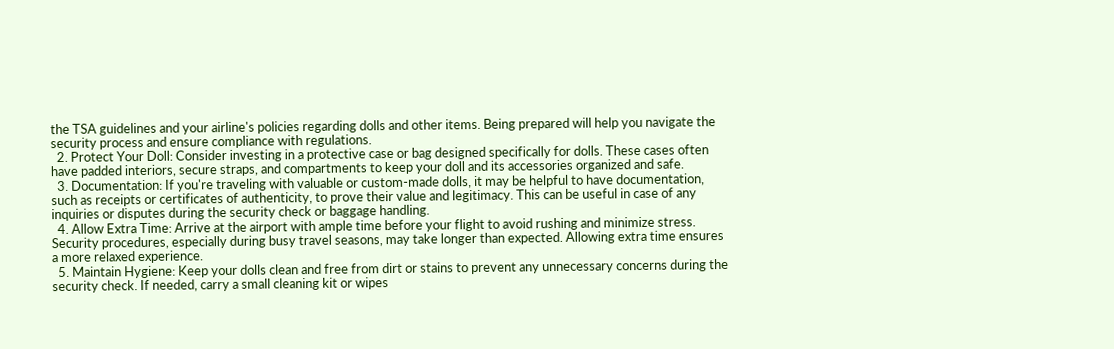the TSA guidelines and your airline's policies regarding dolls and other items. Being prepared will help you navigate the security process and ensure compliance with regulations.
  2. Protect Your Doll: Consider investing in a protective case or bag designed specifically for dolls. These cases often have padded interiors, secure straps, and compartments to keep your doll and its accessories organized and safe.
  3. Documentation: If you're traveling with valuable or custom-made dolls, it may be helpful to have documentation, such as receipts or certificates of authenticity, to prove their value and legitimacy. This can be useful in case of any inquiries or disputes during the security check or baggage handling.
  4. Allow Extra Time: Arrive at the airport with ample time before your flight to avoid rushing and minimize stress. Security procedures, especially during busy travel seasons, may take longer than expected. Allowing extra time ensures a more relaxed experience.
  5. Maintain Hygiene: Keep your dolls clean and free from dirt or stains to prevent any unnecessary concerns during the security check. If needed, carry a small cleaning kit or wipes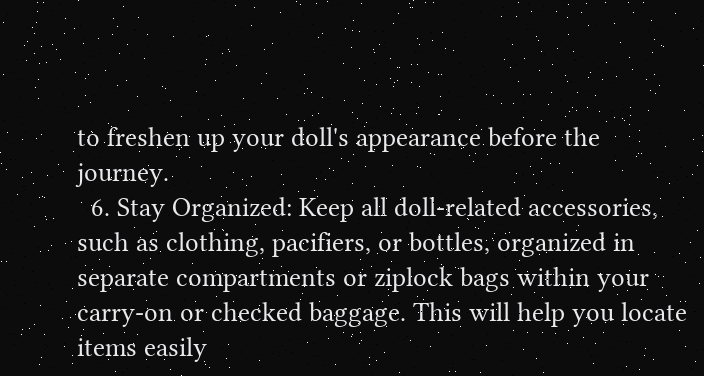to freshen up your doll's appearance before the journey.
  6. Stay Organized: Keep all doll-related accessories, such as clothing, pacifiers, or bottles, organized in separate compartments or ziplock bags within your carry-on or checked baggage. This will help you locate items easily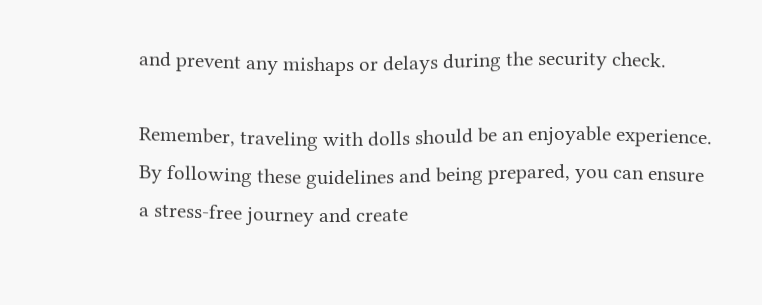and prevent any mishaps or delays during the security check.

Remember, traveling with dolls should be an enjoyable experience. By following these guidelines and being prepared, you can ensure a stress-free journey and create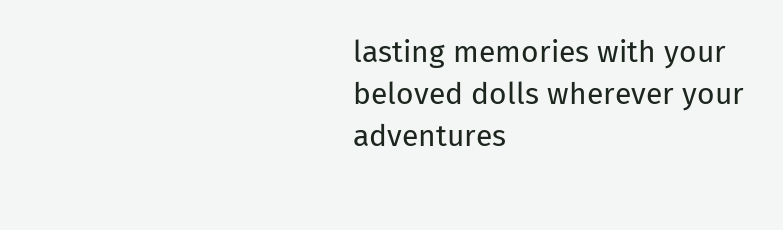lasting memories with your beloved dolls wherever your adventures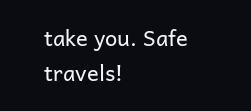take you. Safe travels!